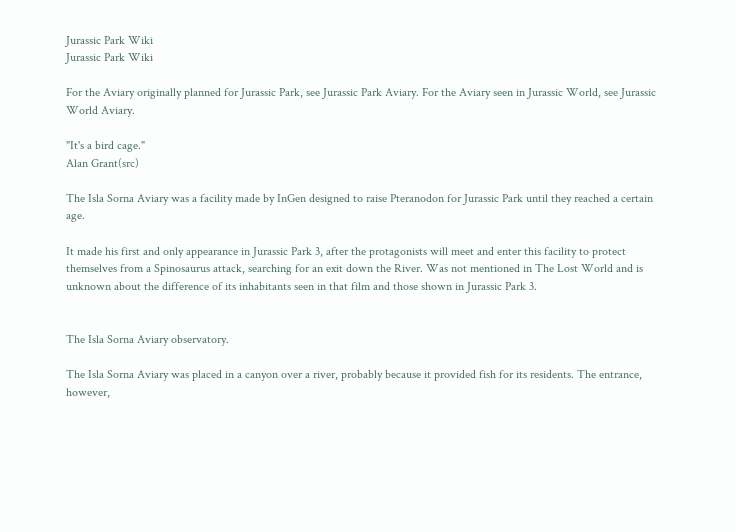Jurassic Park Wiki
Jurassic Park Wiki

For the Aviary originally planned for Jurassic Park, see Jurassic Park Aviary. For the Aviary seen in Jurassic World, see Jurassic World Aviary.

"It's a bird cage."
Alan Grant(src)

The Isla Sorna Aviary was a facility made by InGen designed to raise Pteranodon for Jurassic Park until they reached a certain age.

It made his first and only appearance in Jurassic Park 3, after the protagonists will meet and enter this facility to protect themselves from a Spinosaurus attack, searching for an exit down the River. Was not mentioned in The Lost World and is unknown about the difference of its inhabitants seen in that film and those shown in Jurassic Park 3.


The Isla Sorna Aviary observatory.

The Isla Sorna Aviary was placed in a canyon over a river, probably because it provided fish for its residents. The entrance, however,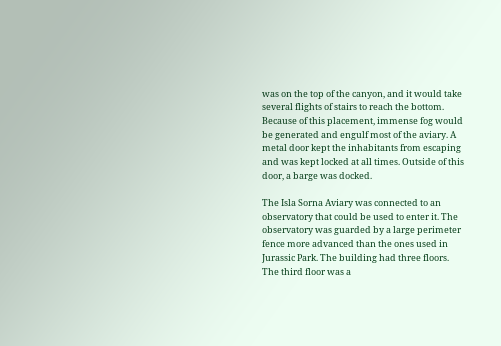was on the top of the canyon, and it would take several flights of stairs to reach the bottom. Because of this placement, immense fog would be generated and engulf most of the aviary. A metal door kept the inhabitants from escaping and was kept locked at all times. Outside of this door, a barge was docked.

The Isla Sorna Aviary was connected to an observatory that could be used to enter it. The observatory was guarded by a large perimeter fence more advanced than the ones used in Jurassic Park. The building had three floors. The third floor was a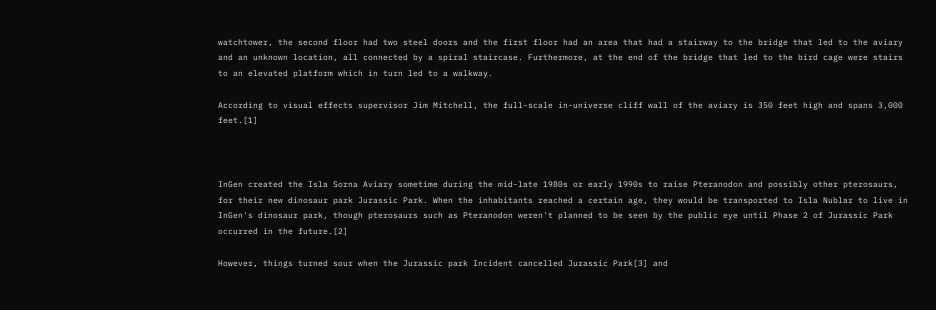watchtower, the second floor had two steel doors and the first floor had an area that had a stairway to the bridge that led to the aviary and an unknown location, all connected by a spiral staircase. Furthermore, at the end of the bridge that led to the bird cage were stairs to an elevated platform which in turn led to a walkway.

According to visual effects supervisor Jim Mitchell, the full-scale in-universe cliff wall of the aviary is 350 feet high and spans 3,000 feet.[1]



InGen created the Isla Sorna Aviary sometime during the mid-late 1980s or early 1990s to raise Pteranodon and possibly other pterosaurs, for their new dinosaur park Jurassic Park. When the inhabitants reached a certain age, they would be transported to Isla Nublar to live in InGen's dinosaur park, though pterosaurs such as Pteranodon weren't planned to be seen by the public eye until Phase 2 of Jurassic Park occurred in the future.[2]

However, things turned sour when the Jurassic park Incident cancelled Jurassic Park[3] and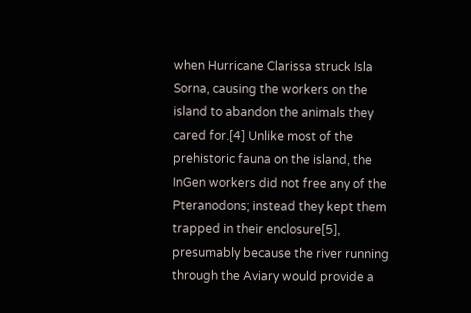when Hurricane Clarissa struck Isla Sorna, causing the workers on the island to abandon the animals they cared for.[4] Unlike most of the prehistoric fauna on the island, the InGen workers did not free any of the Pteranodons; instead they kept them trapped in their enclosure[5], presumably because the river running through the Aviary would provide a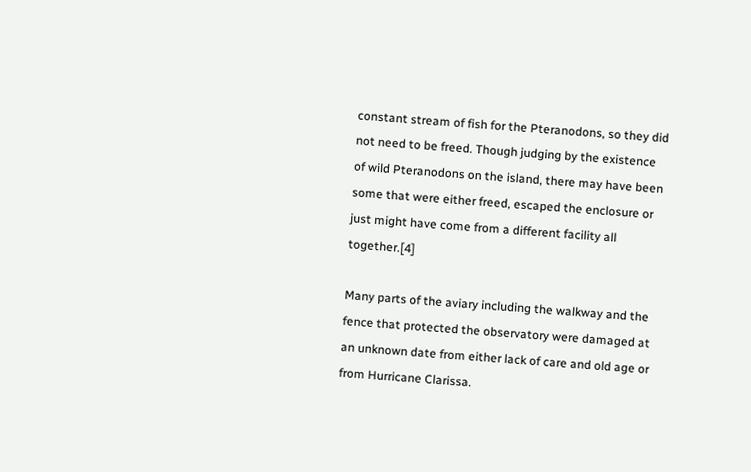constant stream of fish for the Pteranodons, so they did not need to be freed. Though judging by the existence of wild Pteranodons on the island, there may have been some that were either freed, escaped the enclosure or just might have come from a different facility all together.[4]

Many parts of the aviary including the walkway and the fence that protected the observatory were damaged at an unknown date from either lack of care and old age or from Hurricane Clarissa.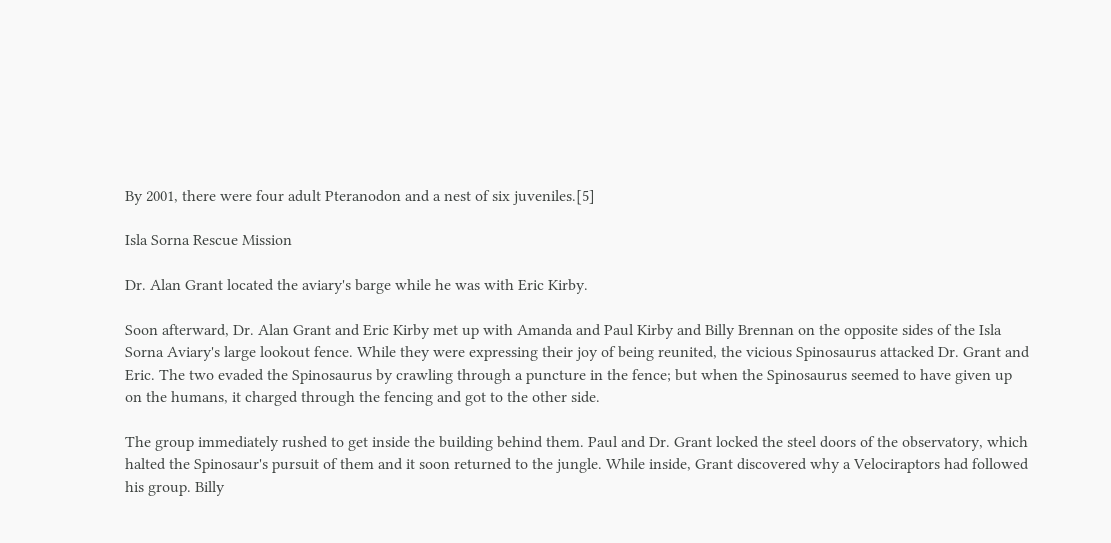By 2001, there were four adult Pteranodon and a nest of six juveniles.[5]

Isla Sorna Rescue Mission

Dr. Alan Grant located the aviary's barge while he was with Eric Kirby.

Soon afterward, Dr. Alan Grant and Eric Kirby met up with Amanda and Paul Kirby and Billy Brennan on the opposite sides of the Isla Sorna Aviary's large lookout fence. While they were expressing their joy of being reunited, the vicious Spinosaurus attacked Dr. Grant and Eric. The two evaded the Spinosaurus by crawling through a puncture in the fence; but when the Spinosaurus seemed to have given up on the humans, it charged through the fencing and got to the other side.

The group immediately rushed to get inside the building behind them. Paul and Dr. Grant locked the steel doors of the observatory, which halted the Spinosaur's pursuit of them and it soon returned to the jungle. While inside, Grant discovered why a Velociraptors had followed his group. Billy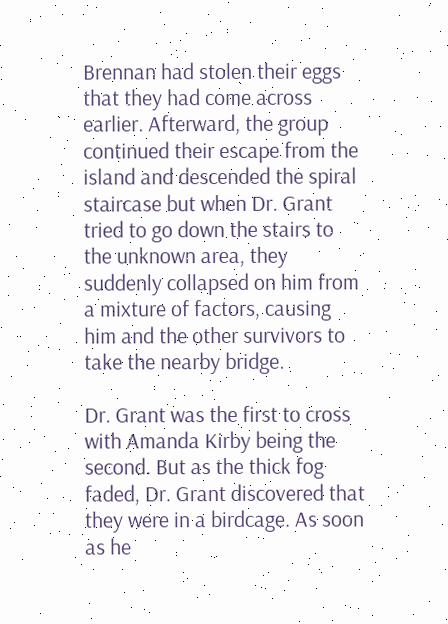Brennan had stolen their eggs that they had come across earlier. Afterward, the group continued their escape from the island and descended the spiral staircase but when Dr. Grant tried to go down the stairs to the unknown area, they suddenly collapsed on him from a mixture of factors, causing him and the other survivors to take the nearby bridge.

Dr. Grant was the first to cross with Amanda Kirby being the second. But as the thick fog faded, Dr. Grant discovered that they were in a birdcage. As soon as he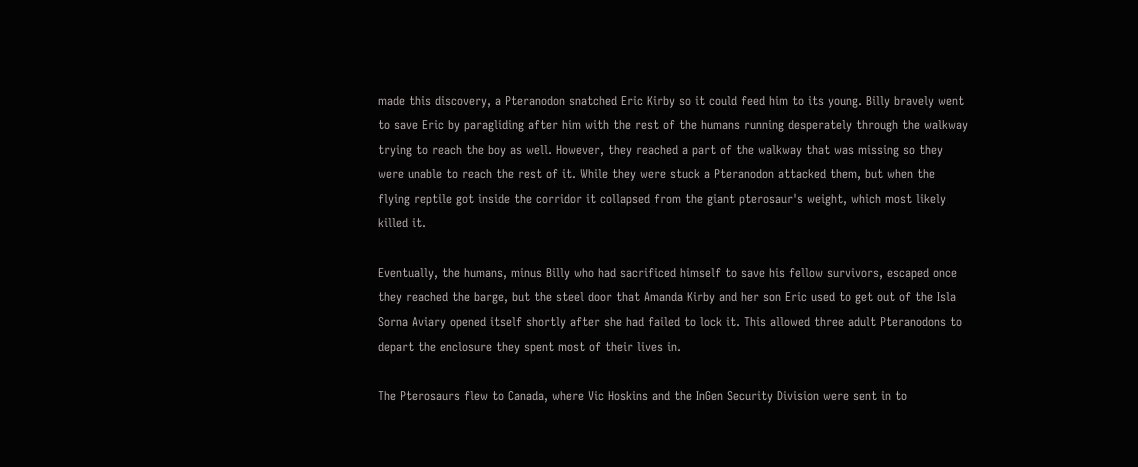made this discovery, a Pteranodon snatched Eric Kirby so it could feed him to its young. Billy bravely went to save Eric by paragliding after him with the rest of the humans running desperately through the walkway trying to reach the boy as well. However, they reached a part of the walkway that was missing so they were unable to reach the rest of it. While they were stuck a Pteranodon attacked them, but when the flying reptile got inside the corridor it collapsed from the giant pterosaur's weight, which most likely killed it.

Eventually, the humans, minus Billy who had sacrificed himself to save his fellow survivors, escaped once they reached the barge, but the steel door that Amanda Kirby and her son Eric used to get out of the Isla Sorna Aviary opened itself shortly after she had failed to lock it. This allowed three adult Pteranodons to depart the enclosure they spent most of their lives in.

The Pterosaurs flew to Canada, where Vic Hoskins and the InGen Security Division were sent in to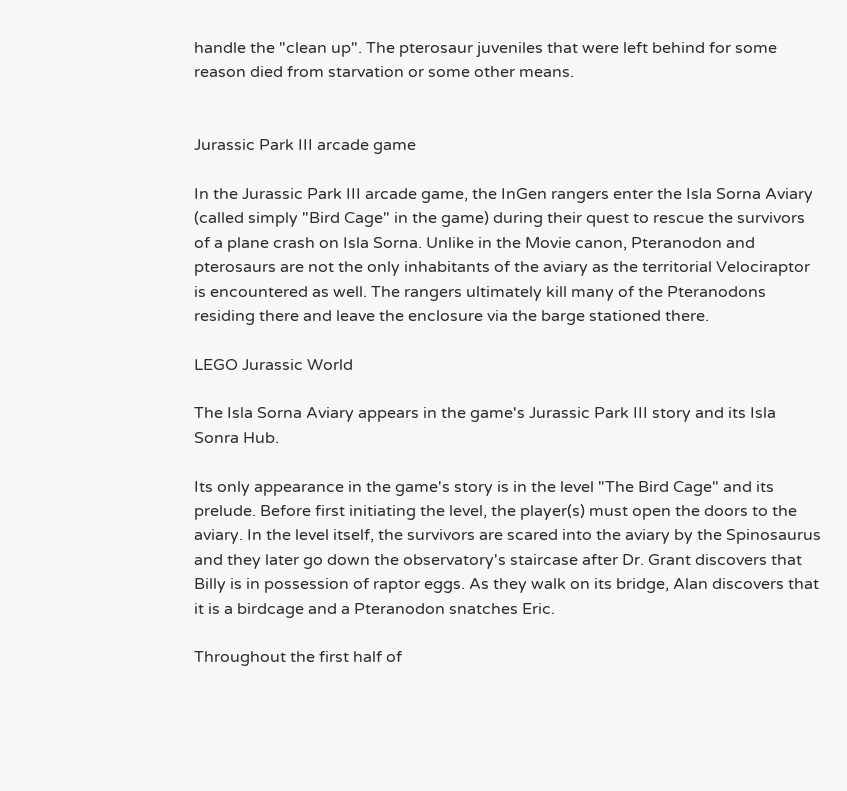handle the "clean up". The pterosaur juveniles that were left behind for some reason died from starvation or some other means.


Jurassic Park III arcade game

In the Jurassic Park III arcade game, the InGen rangers enter the Isla Sorna Aviary (called simply "Bird Cage" in the game) during their quest to rescue the survivors of a plane crash on Isla Sorna. Unlike in the Movie canon, Pteranodon and pterosaurs are not the only inhabitants of the aviary as the territorial Velociraptor is encountered as well. The rangers ultimately kill many of the Pteranodons residing there and leave the enclosure via the barge stationed there.

LEGO Jurassic World

The Isla Sorna Aviary appears in the game's Jurassic Park III story and its Isla Sonra Hub.

Its only appearance in the game's story is in the level "The Bird Cage" and its prelude. Before first initiating the level, the player(s) must open the doors to the aviary. In the level itself, the survivors are scared into the aviary by the Spinosaurus and they later go down the observatory's staircase after Dr. Grant discovers that Billy is in possession of raptor eggs. As they walk on its bridge, Alan discovers that it is a birdcage and a Pteranodon snatches Eric.

Throughout the first half of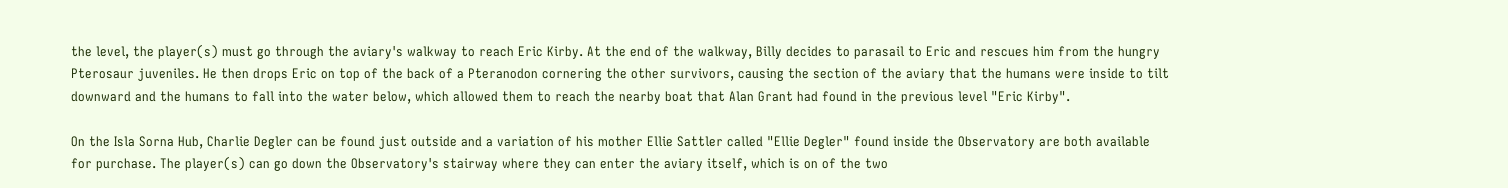the level, the player(s) must go through the aviary's walkway to reach Eric Kirby. At the end of the walkway, Billy decides to parasail to Eric and rescues him from the hungry Pterosaur juveniles. He then drops Eric on top of the back of a Pteranodon cornering the other survivors, causing the section of the aviary that the humans were inside to tilt downward and the humans to fall into the water below, which allowed them to reach the nearby boat that Alan Grant had found in the previous level "Eric Kirby".

On the Isla Sorna Hub, Charlie Degler can be found just outside and a variation of his mother Ellie Sattler called "Ellie Degler" found inside the Observatory are both available for purchase. The player(s) can go down the Observatory's stairway where they can enter the aviary itself, which is on of the two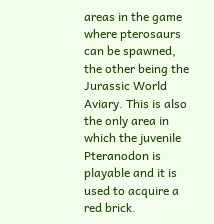areas in the game where pterosaurs can be spawned, the other being the Jurassic World Aviary. This is also the only area in which the juvenile Pteranodon is playable and it is used to acquire a red brick.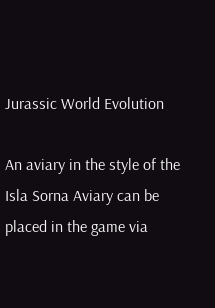Jurassic World Evolution

An aviary in the style of the Isla Sorna Aviary can be placed in the game via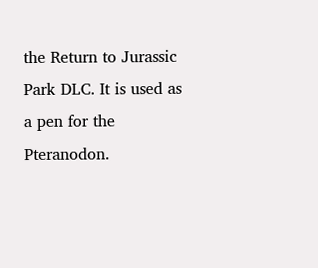the Return to Jurassic Park DLC. It is used as a pen for the Pteranodon.